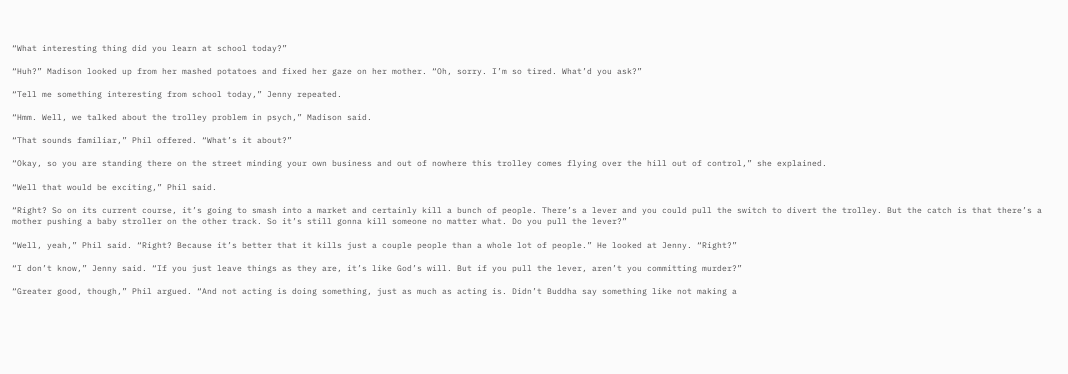“What interesting thing did you learn at school today?”

“Huh?” Madison looked up from her mashed potatoes and fixed her gaze on her mother. “Oh, sorry. I’m so tired. What’d you ask?”

“Tell me something interesting from school today,” Jenny repeated.

“Hmm. Well, we talked about the trolley problem in psych,” Madison said.

“That sounds familiar,” Phil offered. “What’s it about?”

“Okay, so you are standing there on the street minding your own business and out of nowhere this trolley comes flying over the hill out of control,” she explained.

“Well that would be exciting,” Phil said.

“Right? So on its current course, it’s going to smash into a market and certainly kill a bunch of people. There’s a lever and you could pull the switch to divert the trolley. But the catch is that there’s a mother pushing a baby stroller on the other track. So it’s still gonna kill someone no matter what. Do you pull the lever?”

“Well, yeah,” Phil said. “Right? Because it’s better that it kills just a couple people than a whole lot of people.” He looked at Jenny. “Right?”

“I don’t know,” Jenny said. “If you just leave things as they are, it’s like God’s will. But if you pull the lever, aren’t you committing murder?”

“Greater good, though,” Phil argued. “And not acting is doing something, just as much as acting is. Didn’t Buddha say something like not making a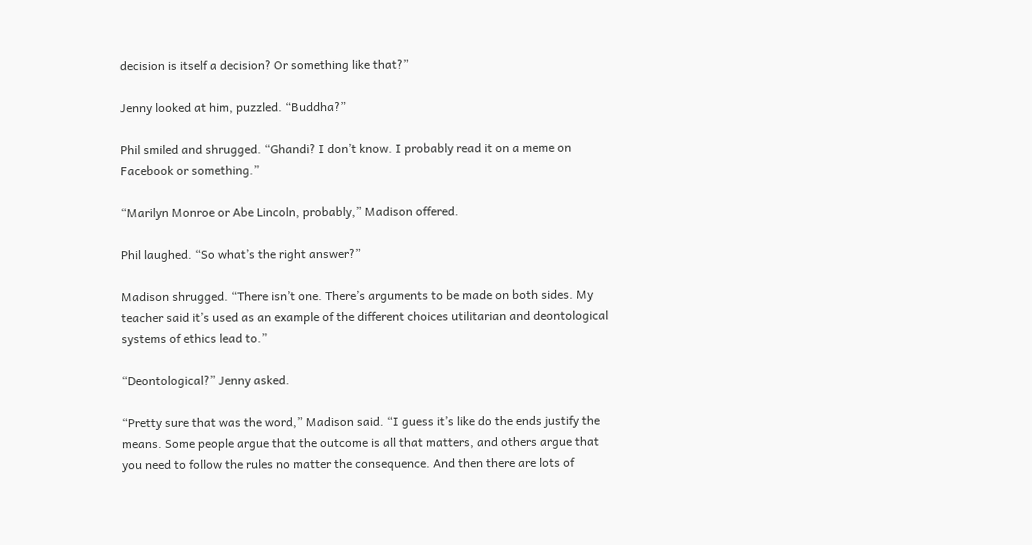decision is itself a decision? Or something like that?”

Jenny looked at him, puzzled. “Buddha?”

Phil smiled and shrugged. “Ghandi? I don’t know. I probably read it on a meme on Facebook or something.”

“Marilyn Monroe or Abe Lincoln, probably,” Madison offered.

Phil laughed. “So what’s the right answer?”

Madison shrugged. “There isn’t one. There’s arguments to be made on both sides. My teacher said it’s used as an example of the different choices utilitarian and deontological systems of ethics lead to.”

“Deontological?” Jenny asked.

“Pretty sure that was the word,” Madison said. “I guess it’s like do the ends justify the means. Some people argue that the outcome is all that matters, and others argue that you need to follow the rules no matter the consequence. And then there are lots of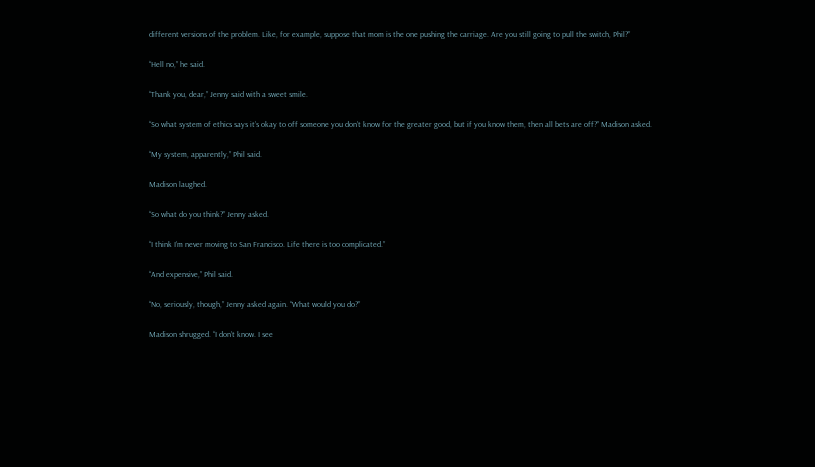different versions of the problem. Like, for example, suppose that mom is the one pushing the carriage. Are you still going to pull the switch, Phil?”

“Hell no,” he said.

“Thank you, dear,” Jenny said with a sweet smile.

“So what system of ethics says it’s okay to off someone you don’t know for the greater good, but if you know them, then all bets are off?” Madison asked.

“My system, apparently,” Phil said.

Madison laughed.

“So what do you think?” Jenny asked.

“I think I’m never moving to San Francisco. Life there is too complicated.”

“And expensive,” Phil said.

“No, seriously, though,” Jenny asked again. “What would you do?”

Madison shrugged. “I don’t know. I see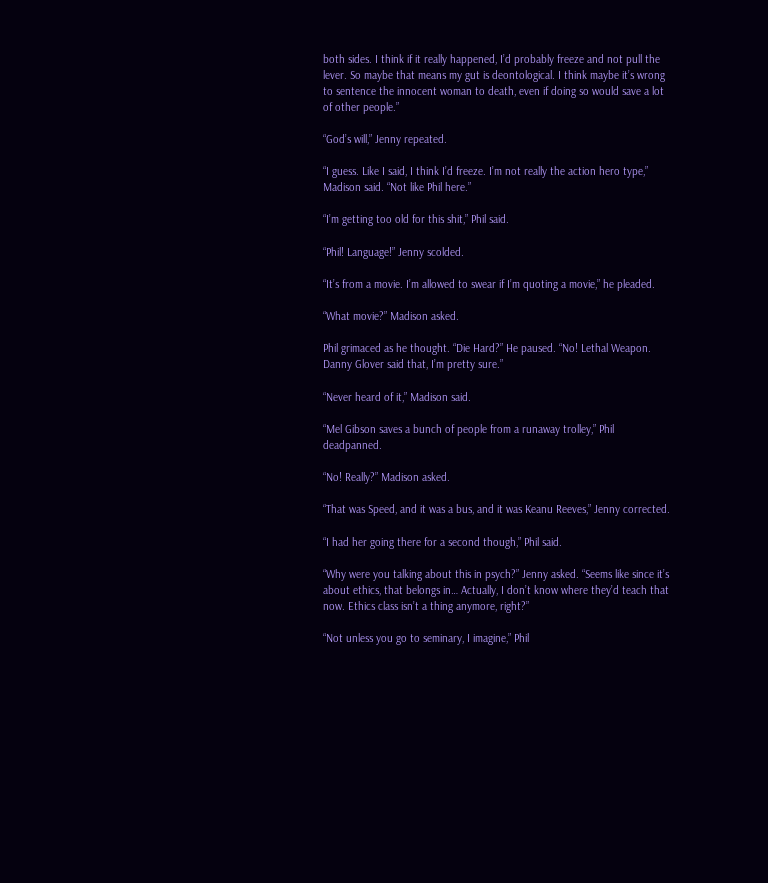both sides. I think if it really happened, I’d probably freeze and not pull the lever. So maybe that means my gut is deontological. I think maybe it’s wrong to sentence the innocent woman to death, even if doing so would save a lot of other people.”

“God’s will,” Jenny repeated.

“I guess. Like I said, I think I’d freeze. I’m not really the action hero type,” Madison said. “Not like Phil here.”

“I’m getting too old for this shit,” Phil said.

“Phil! Language!” Jenny scolded.

“It’s from a movie. I’m allowed to swear if I’m quoting a movie,” he pleaded.

“What movie?” Madison asked.

Phil grimaced as he thought. “Die Hard?” He paused. “No! Lethal Weapon. Danny Glover said that, I’m pretty sure.”

“Never heard of it,” Madison said.

“Mel Gibson saves a bunch of people from a runaway trolley,” Phil deadpanned.

“No! Really?” Madison asked.

“That was Speed, and it was a bus, and it was Keanu Reeves,” Jenny corrected.

“I had her going there for a second though,” Phil said.

“Why were you talking about this in psych?” Jenny asked. “Seems like since it’s about ethics, that belongs in… Actually, I don’t know where they’d teach that now. Ethics class isn’t a thing anymore, right?”

“Not unless you go to seminary, I imagine,” Phil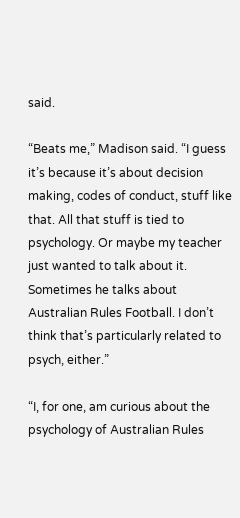said.

“Beats me,” Madison said. “I guess it’s because it’s about decision making, codes of conduct, stuff like that. All that stuff is tied to psychology. Or maybe my teacher just wanted to talk about it. Sometimes he talks about Australian Rules Football. I don’t think that’s particularly related to psych, either.”

“I, for one, am curious about the psychology of Australian Rules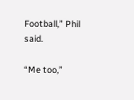Football,” Phil said.

“Me too,”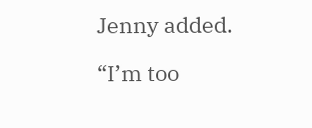Jenny added.

“I’m too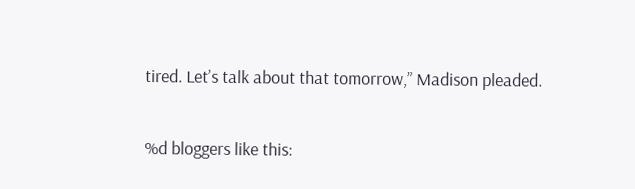tired. Let’s talk about that tomorrow,” Madison pleaded.

%d bloggers like this: